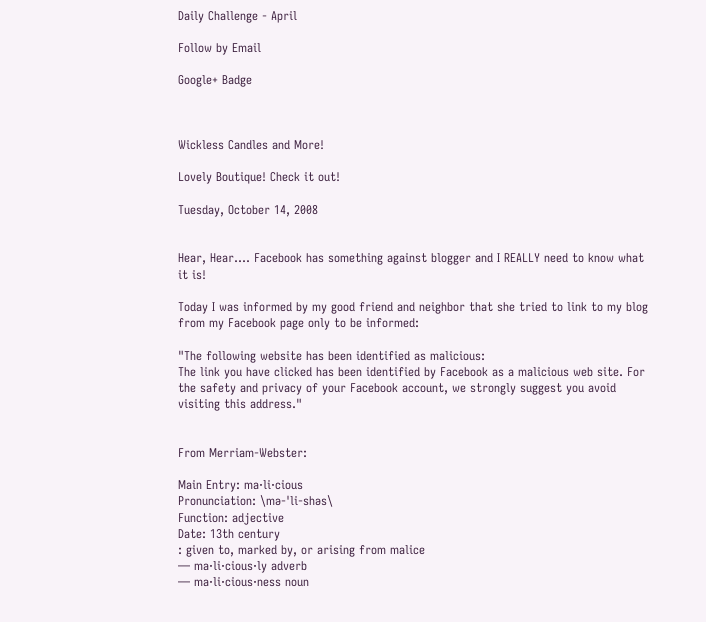Daily Challenge - April

Follow by Email

Google+ Badge



Wickless Candles and More!

Lovely Boutique! Check it out!

Tuesday, October 14, 2008


Hear, Hear.... Facebook has something against blogger and I REALLY need to know what it is!

Today I was informed by my good friend and neighbor that she tried to link to my blog from my Facebook page only to be informed:

"The following website has been identified as malicious:
The link you have clicked has been identified by Facebook as a malicious web site. For the safety and privacy of your Facebook account, we strongly suggest you avoid visiting this address."


From Merriam-Webster:

Main Entry: ma·li·cious
Pronunciation: \mə-ˈli-shəs\
Function: adjective
Date: 13th century
: given to, marked by, or arising from malice
— ma·li·cious·ly adverb
— ma·li·cious·ness noun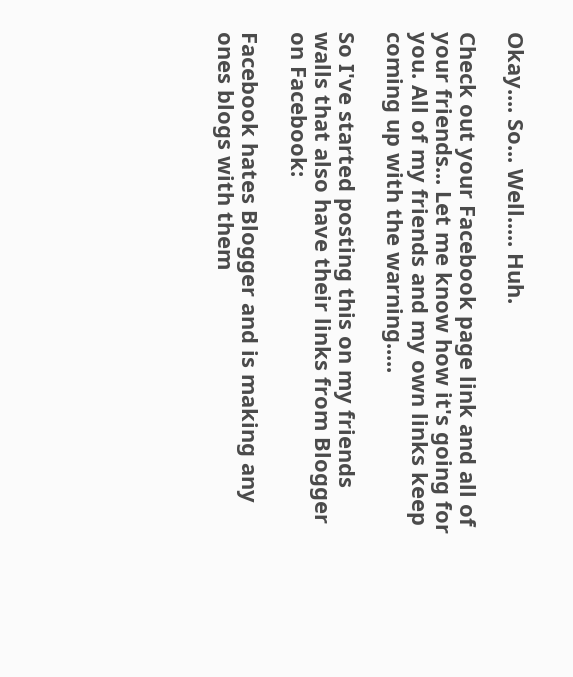Okay.... So... Well..... Huh.

Check out your Facebook page link and all of your friends... Let me know how it's going for you. All of my friends and my own links keep coming up with the warning.....

So I've started posting this on my friends walls that also have their links from Blogger on Facebook:

Facebook hates Blogger and is making any ones blogs with them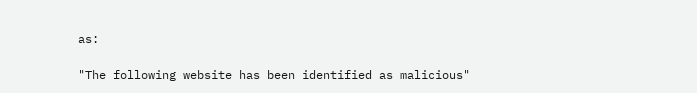as:

"The following website has been identified as malicious"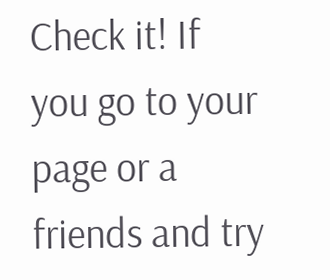Check it! If you go to your page or a friends and try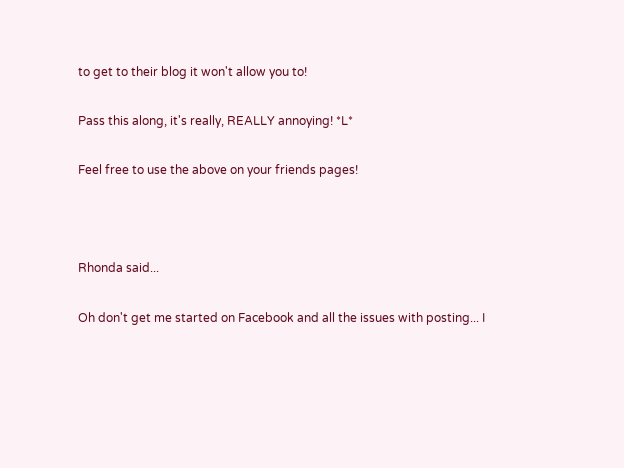to get to their blog it won't allow you to!

Pass this along, it's really, REALLY annoying! *L*

Feel free to use the above on your friends pages!



Rhonda said...

Oh don't get me started on Facebook and all the issues with posting... I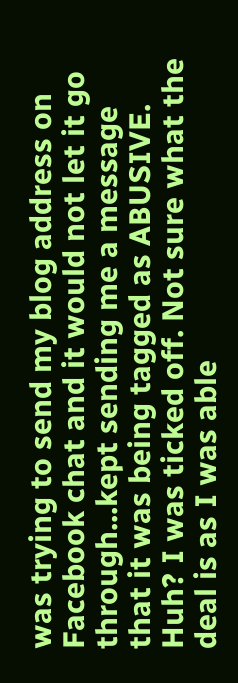was trying to send my blog address on Facebook chat and it would not let it go through...kept sending me a message that it was being tagged as ABUSIVE. Huh? I was ticked off. Not sure what the deal is as I was able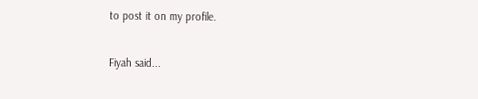to post it on my profile.

Fiyah said...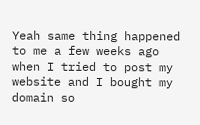Yeah same thing happened to me a few weeks ago when I tried to post my website and I bought my domain so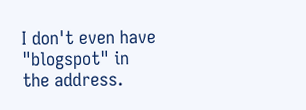I don't even have "blogspot" in the address.